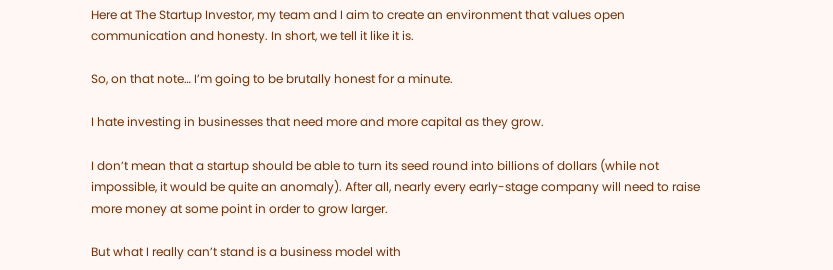Here at The Startup Investor, my team and I aim to create an environment that values open communication and honesty. In short, we tell it like it is.

So, on that note… I’m going to be brutally honest for a minute.

I hate investing in businesses that need more and more capital as they grow.

I don’t mean that a startup should be able to turn its seed round into billions of dollars (while not impossible, it would be quite an anomaly). After all, nearly every early-stage company will need to raise more money at some point in order to grow larger.

But what I really can’t stand is a business model with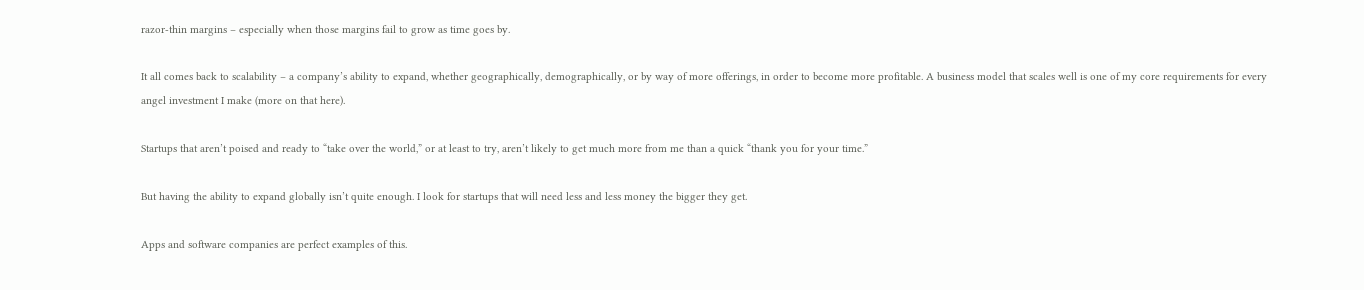razor-thin margins – especially when those margins fail to grow as time goes by.

It all comes back to scalability – a company’s ability to expand, whether geographically, demographically, or by way of more offerings, in order to become more profitable. A business model that scales well is one of my core requirements for every angel investment I make (more on that here).

Startups that aren’t poised and ready to “take over the world,” or at least to try, aren’t likely to get much more from me than a quick “thank you for your time.”

But having the ability to expand globally isn’t quite enough. I look for startups that will need less and less money the bigger they get.

Apps and software companies are perfect examples of this.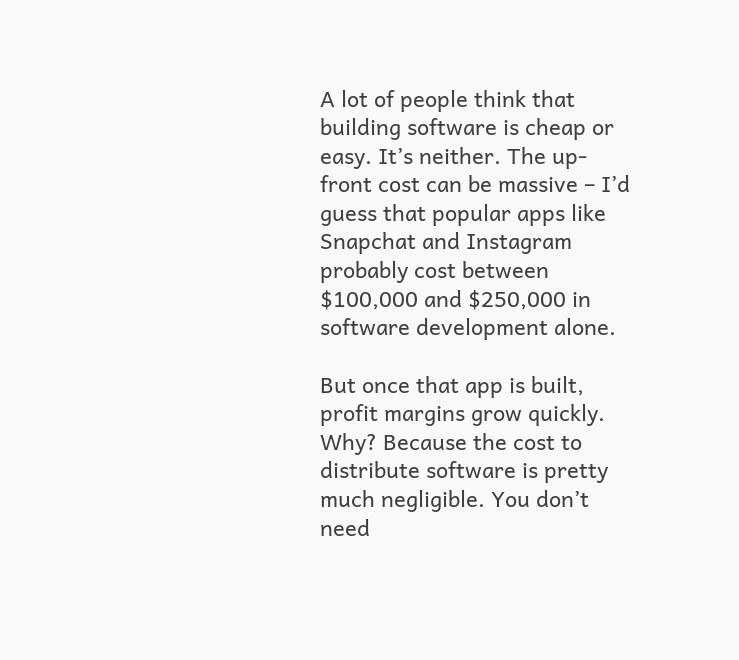A lot of people think that building software is cheap or easy. It’s neither. The up-front cost can be massive – I’d guess that popular apps like Snapchat and Instagram probably cost between $100,000 and $250,000 in software development alone.

But once that app is built, profit margins grow quickly. Why? Because the cost to distribute software is pretty much negligible. You don’t need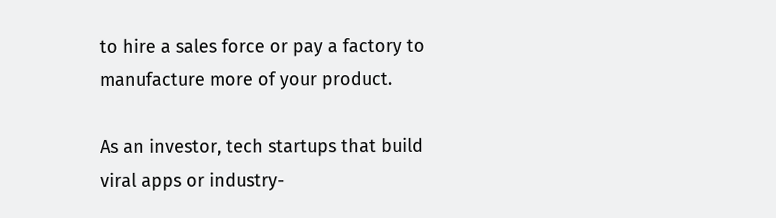to hire a sales force or pay a factory to manufacture more of your product.

As an investor, tech startups that build viral apps or industry-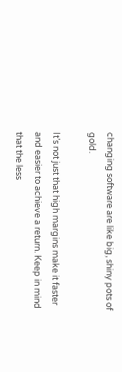changing software are like big, shiny pots of gold.

It’s not just that high margins make it faster and easier to achieve a return. Keep in mind that the less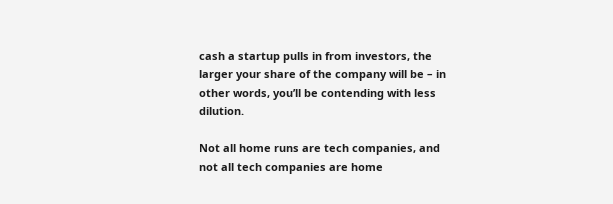cash a startup pulls in from investors, the larger your share of the company will be – in other words, you’ll be contending with less dilution.

Not all home runs are tech companies, and not all tech companies are home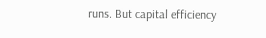runs. But capital efficiency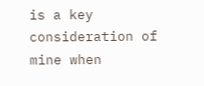is a key consideration of mine when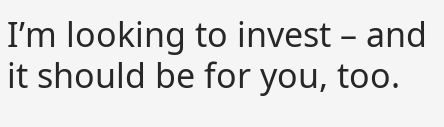I’m looking to invest – and it should be for you, too.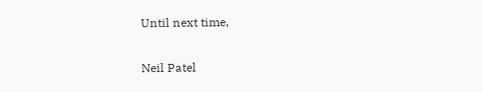Until next time,

Neil Patel